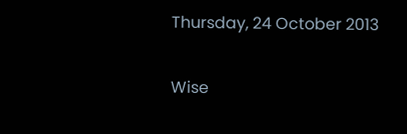Thursday, 24 October 2013

Wise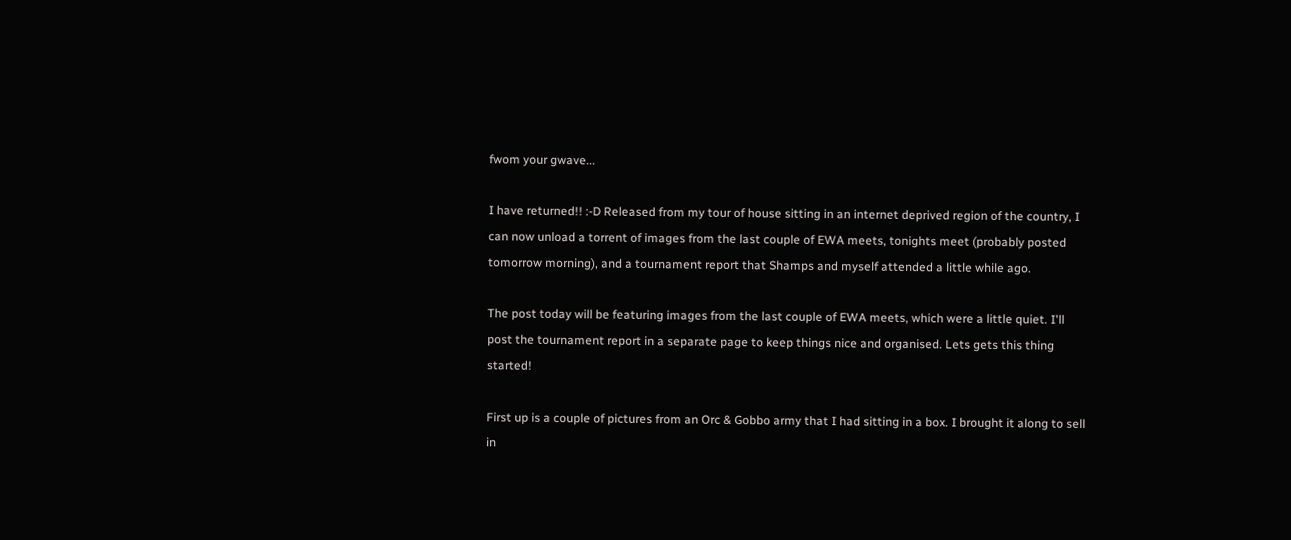fwom your gwave...

I have returned!! :-D Released from my tour of house sitting in an internet deprived region of the country, I can now unload a torrent of images from the last couple of EWA meets, tonights meet (probably posted tomorrow morning), and a tournament report that Shamps and myself attended a little while ago.

The post today will be featuring images from the last couple of EWA meets, which were a little quiet. I'll post the tournament report in a separate page to keep things nice and organised. Lets gets this thing started!

First up is a couple of pictures from an Orc & Gobbo army that I had sitting in a box. I brought it along to sell in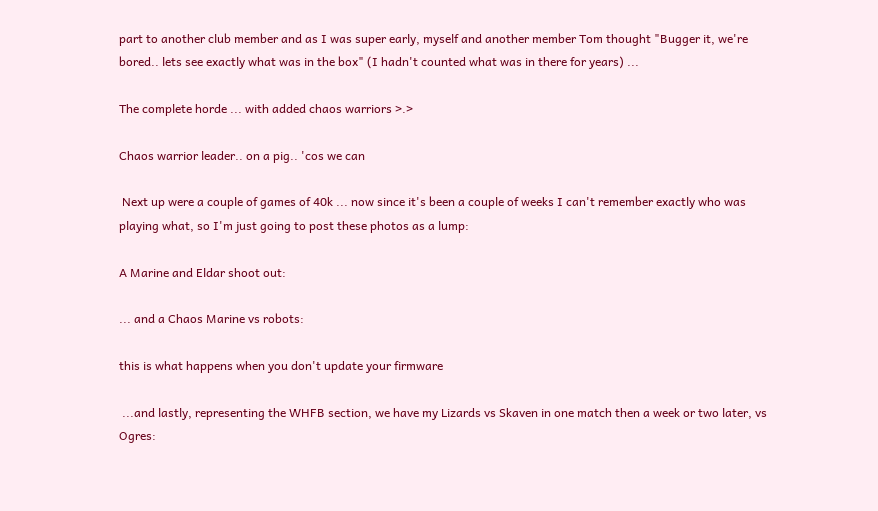part to another club member and as I was super early, myself and another member Tom thought "Bugger it, we're bored.. lets see exactly what was in the box" (I hadn't counted what was in there for years) ...

The complete horde ... with added chaos warriors >.>

Chaos warrior leader.. on a pig.. 'cos we can

 Next up were a couple of games of 40k ... now since it's been a couple of weeks I can't remember exactly who was playing what, so I'm just going to post these photos as a lump:

A Marine and Eldar shoot out:

... and a Chaos Marine vs robots:

this is what happens when you don't update your firmware

 ...and lastly, representing the WHFB section, we have my Lizards vs Skaven in one match then a week or two later, vs Ogres: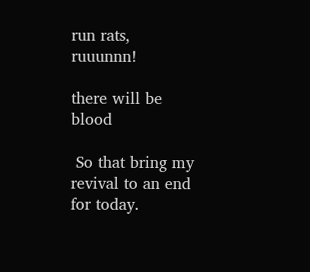run rats, ruuunnn!

there will be blood

 So that bring my revival to an end for today.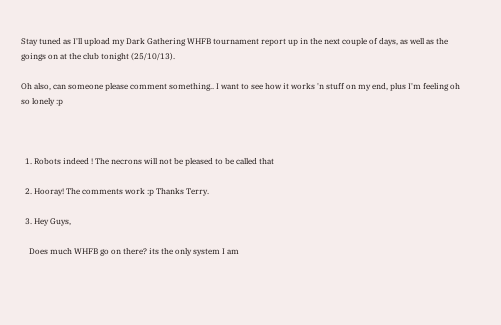Stay tuned as I'll upload my Dark Gathering WHFB tournament report up in the next couple of days, as well as the goings on at the club tonight (25/10/13).

Oh also, can someone please comment something.. I want to see how it works 'n stuff on my end, plus I'm feeling oh so lonely :p



  1. Robots indeed ! The necrons will not be pleased to be called that

  2. Hooray! The comments work :p Thanks Terry.

  3. Hey Guys,

    Does much WHFB go on there? its the only system I am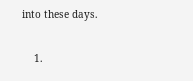into these days.

    1.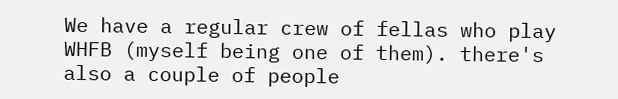We have a regular crew of fellas who play WHFB (myself being one of them). there's also a couple of people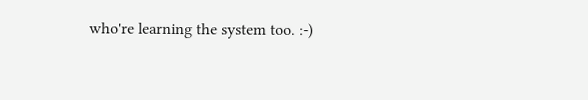who're learning the system too. :-)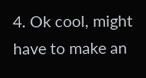4. Ok cool, might have to make an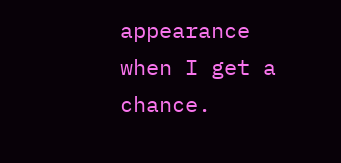appearance when I get a chance.